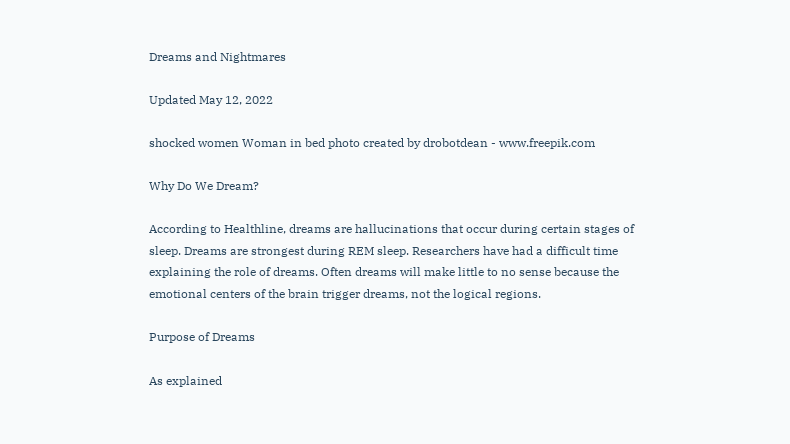Dreams and Nightmares

Updated May 12, 2022

shocked women Woman in bed photo created by drobotdean - www.freepik.com

Why Do We Dream?

According to Healthline, dreams are hallucinations that occur during certain stages of sleep. Dreams are strongest during REM sleep. Researchers have had a difficult time explaining the role of dreams. Often dreams will make little to no sense because the emotional centers of the brain trigger dreams, not the logical regions.

Purpose of Dreams

As explained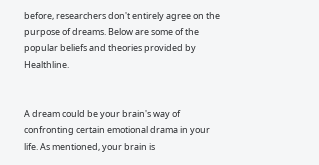before, researchers don't entirely agree on the purpose of dreams. Below are some of the popular beliefs and theories provided by Healthline.


A dream could be your brain's way of confronting certain emotional drama in your life. As mentioned, your brain is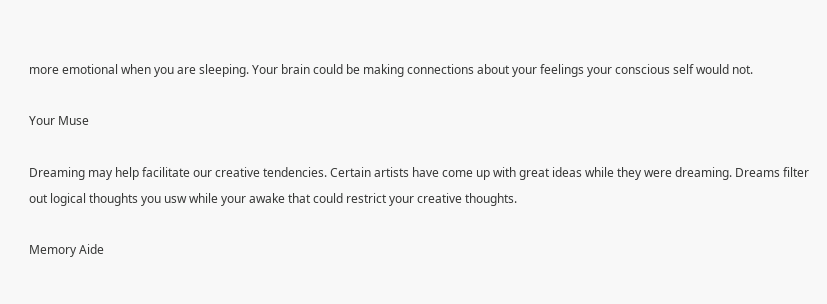more emotional when you are sleeping. Your brain could be making connections about your feelings your conscious self would not.

Your Muse

Dreaming may help facilitate our creative tendencies. Certain artists have come up with great ideas while they were dreaming. Dreams filter out logical thoughts you usw while your awake that could restrict your creative thoughts.

Memory Aide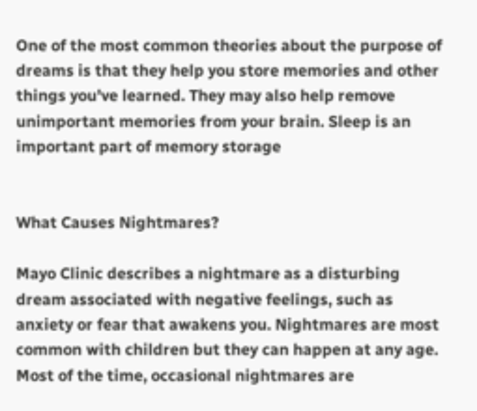One of the most common theories about the purpose of dreams is that they help you store memories and other things you've learned. They may also help remove unimportant memories from your brain. Sleep is an important part of memory storage


What Causes Nightmares?

Mayo Clinic describes a nightmare as a disturbing dream associated with negative feelings, such as anxiety or fear that awakens you. Nightmares are most common with children but they can happen at any age. Most of the time, occasional nightmares are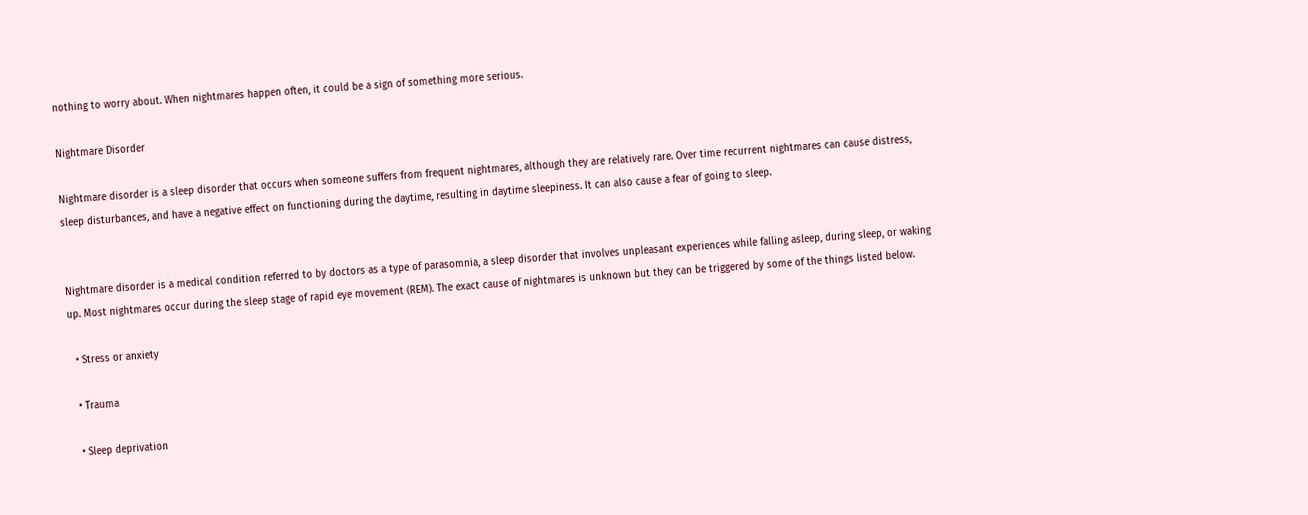nothing to worry about. When nightmares happen often, it could be a sign of something more serious.

Nightmare Disorder

Nightmare disorder is a sleep disorder that occurs when someone suffers from frequent nightmares, although they are relatively rare. Over time recurrent nightmares can cause distress, sleep disturbances, and have a negative effect on functioning during the daytime, resulting in daytime sleepiness. It can also cause a fear of going to sleep.


Nightmare disorder is a medical condition referred to by doctors as a type of parasomnia, a sleep disorder that involves unpleasant experiences while falling asleep, during sleep, or waking up. Most nightmares occur during the sleep stage of rapid eye movement (REM). The exact cause of nightmares is unknown but they can be triggered by some of the things listed below.

  • Stress or anxiety

  • Trauma

  • Sleep deprivation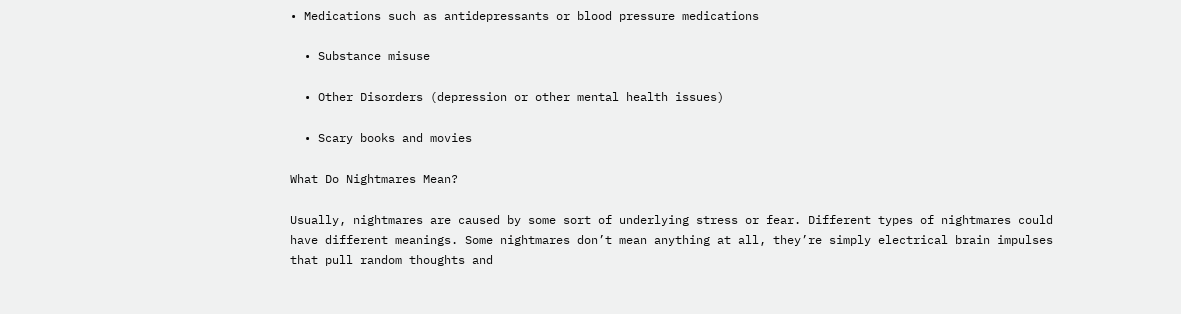• Medications such as antidepressants or blood pressure medications

  • Substance misuse

  • Other Disorders (depression or other mental health issues)

  • Scary books and movies

What Do Nightmares Mean?

Usually, nightmares are caused by some sort of underlying stress or fear. Different types of nightmares could have different meanings. Some nightmares don’t mean anything at all, they’re simply electrical brain impulses that pull random thoughts and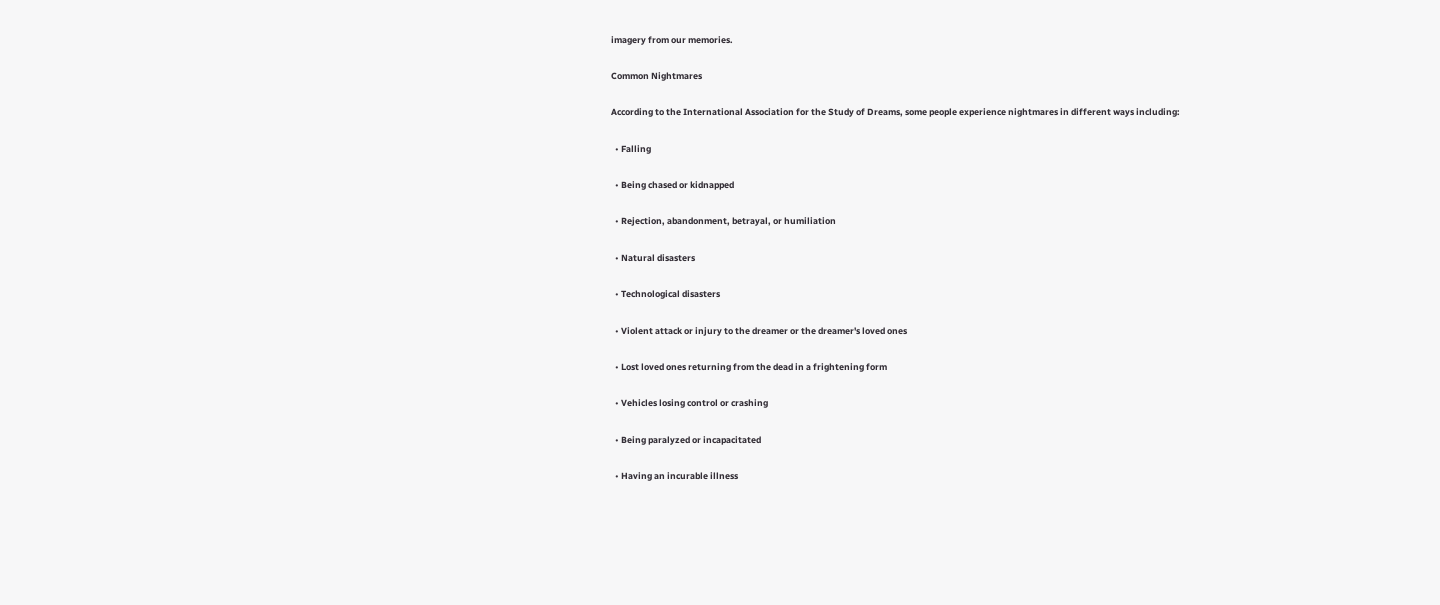imagery from our memories.

Common Nightmares

According to the International Association for the Study of Dreams, some people experience nightmares in different ways including:

  • Falling

  • Being chased or kidnapped

  • Rejection, abandonment, betrayal, or humiliation

  • Natural disasters

  • Technological disasters

  • Violent attack or injury to the dreamer or the dreamer's loved ones

  • Lost loved ones returning from the dead in a frightening form

  • Vehicles losing control or crashing

  • Being paralyzed or incapacitated

  • Having an incurable illness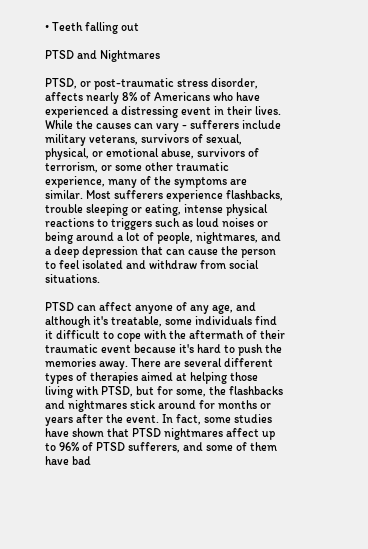• Teeth falling out

PTSD and Nightmares

PTSD, or post-traumatic stress disorder, affects nearly 8% of Americans who have experienced a distressing event in their lives. While the causes can vary - sufferers include military veterans, survivors of sexual, physical, or emotional abuse, survivors of terrorism, or some other traumatic experience, many of the symptoms are similar. Most sufferers experience flashbacks, trouble sleeping or eating, intense physical reactions to triggers such as loud noises or being around a lot of people, nightmares, and a deep depression that can cause the person to feel isolated and withdraw from social situations.

PTSD can affect anyone of any age, and although it's treatable, some individuals find it difficult to cope with the aftermath of their traumatic event because it's hard to push the memories away. There are several different types of therapies aimed at helping those living with PTSD, but for some, the flashbacks and nightmares stick around for months or years after the event. In fact, some studies have shown that PTSD nightmares affect up to 96% of PTSD sufferers, and some of them have bad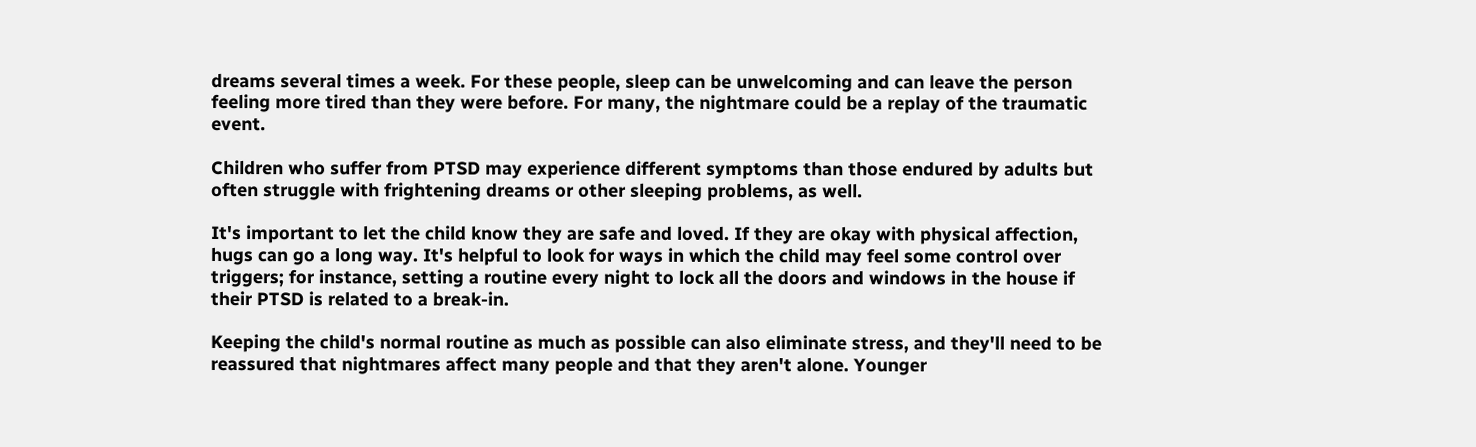dreams several times a week. For these people, sleep can be unwelcoming and can leave the person feeling more tired than they were before. For many, the nightmare could be a replay of the traumatic event.

Children who suffer from PTSD may experience different symptoms than those endured by adults but often struggle with frightening dreams or other sleeping problems, as well.

It's important to let the child know they are safe and loved. If they are okay with physical affection, hugs can go a long way. It's helpful to look for ways in which the child may feel some control over triggers; for instance, setting a routine every night to lock all the doors and windows in the house if their PTSD is related to a break-in.

Keeping the child's normal routine as much as possible can also eliminate stress, and they'll need to be reassured that nightmares affect many people and that they aren't alone. Younger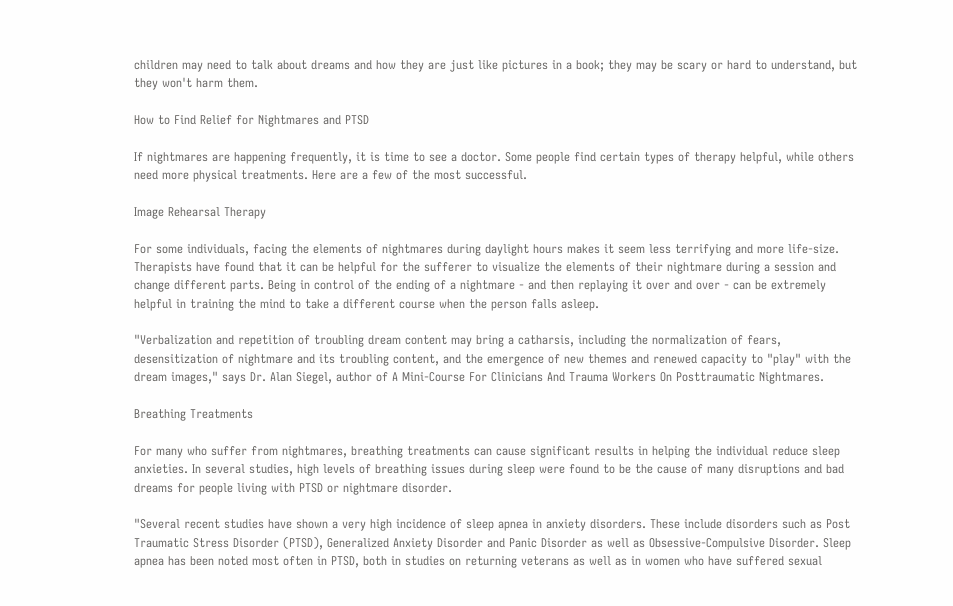children may need to talk about dreams and how they are just like pictures in a book; they may be scary or hard to understand, but they won't harm them.

How to Find Relief for Nightmares and PTSD

If nightmares are happening frequently, it is time to see a doctor. Some people find certain types of therapy helpful, while others need more physical treatments. Here are a few of the most successful.

Image Rehearsal Therapy

For some individuals, facing the elements of nightmares during daylight hours makes it seem less terrifying and more life-size. Therapists have found that it can be helpful for the sufferer to visualize the elements of their nightmare during a session and change different parts. Being in control of the ending of a nightmare - and then replaying it over and over - can be extremely helpful in training the mind to take a different course when the person falls asleep.

"Verbalization and repetition of troubling dream content may bring a catharsis, including the normalization of fears, desensitization of nightmare and its troubling content, and the emergence of new themes and renewed capacity to "play" with the dream images," says Dr. Alan Siegel, author of A Mini-Course For Clinicians And Trauma Workers On Posttraumatic Nightmares.

Breathing Treatments

For many who suffer from nightmares, breathing treatments can cause significant results in helping the individual reduce sleep anxieties. In several studies, high levels of breathing issues during sleep were found to be the cause of many disruptions and bad dreams for people living with PTSD or nightmare disorder.

"Several recent studies have shown a very high incidence of sleep apnea in anxiety disorders. These include disorders such as Post Traumatic Stress Disorder (PTSD), Generalized Anxiety Disorder and Panic Disorder as well as Obsessive-Compulsive Disorder. Sleep apnea has been noted most often in PTSD, both in studies on returning veterans as well as in women who have suffered sexual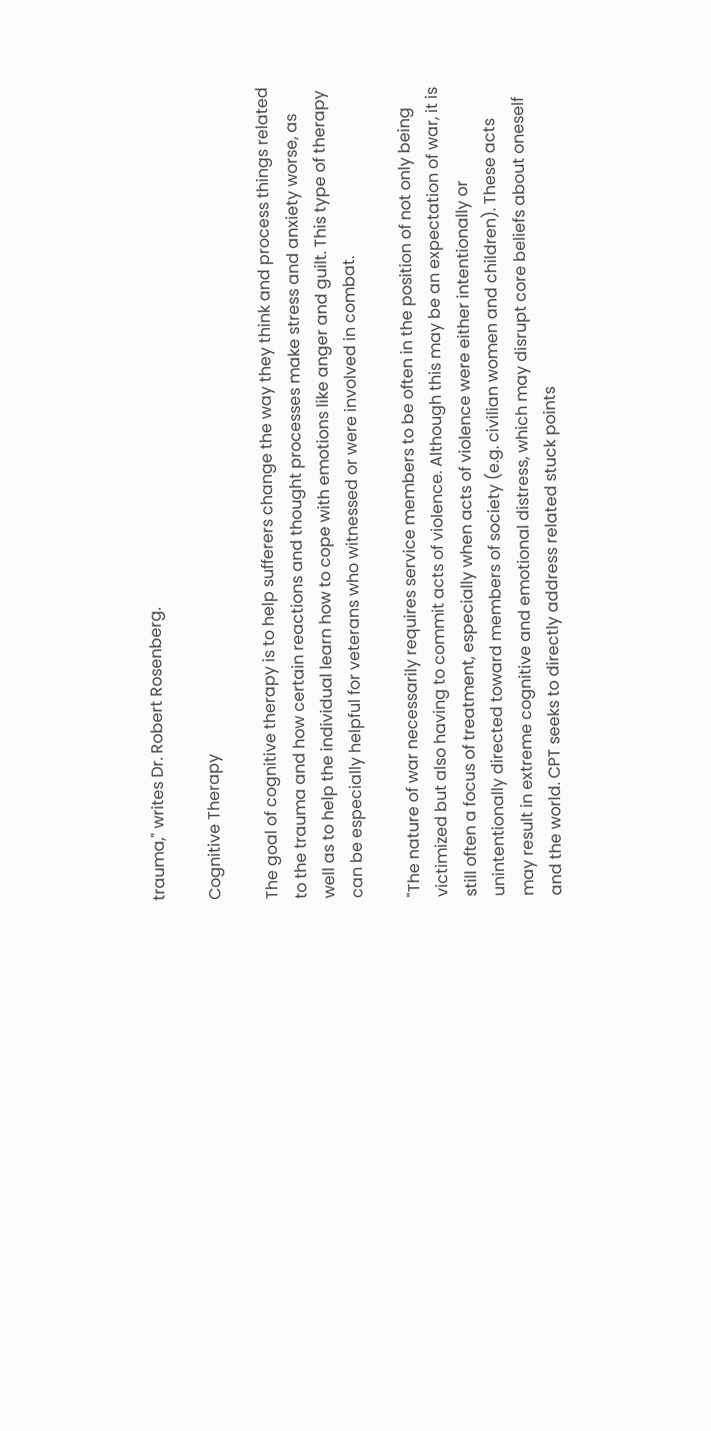trauma," writes Dr. Robert Rosenberg.

Cognitive Therapy

The goal of cognitive therapy is to help sufferers change the way they think and process things related to the trauma and how certain reactions and thought processes make stress and anxiety worse, as well as to help the individual learn how to cope with emotions like anger and guilt. This type of therapy can be especially helpful for veterans who witnessed or were involved in combat.

"The nature of war necessarily requires service members to be often in the position of not only being victimized but also having to commit acts of violence. Although this may be an expectation of war, it is still often a focus of treatment, especially when acts of violence were either intentionally or unintentionally directed toward members of society (e.g. civilian women and children). These acts may result in extreme cognitive and emotional distress, which may disrupt core beliefs about oneself and the world. CPT seeks to directly address related stuck points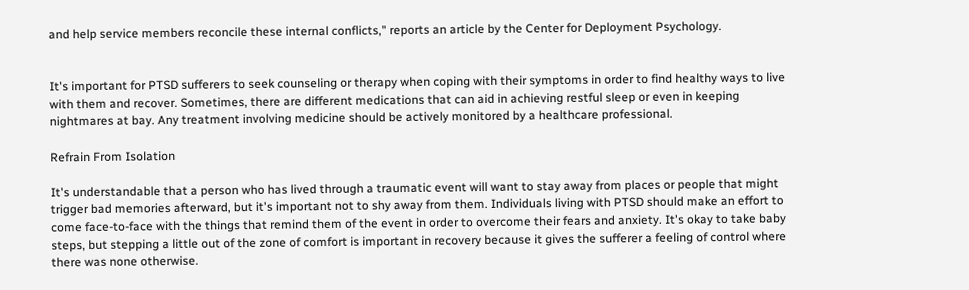and help service members reconcile these internal conflicts," reports an article by the Center for Deployment Psychology.


It's important for PTSD sufferers to seek counseling or therapy when coping with their symptoms in order to find healthy ways to live with them and recover. Sometimes, there are different medications that can aid in achieving restful sleep or even in keeping nightmares at bay. Any treatment involving medicine should be actively monitored by a healthcare professional.

Refrain From Isolation

It's understandable that a person who has lived through a traumatic event will want to stay away from places or people that might trigger bad memories afterward, but it's important not to shy away from them. Individuals living with PTSD should make an effort to come face-to-face with the things that remind them of the event in order to overcome their fears and anxiety. It's okay to take baby steps, but stepping a little out of the zone of comfort is important in recovery because it gives the sufferer a feeling of control where there was none otherwise.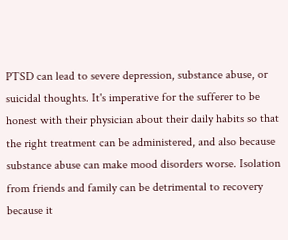PTSD can lead to severe depression, substance abuse, or suicidal thoughts. It's imperative for the sufferer to be honest with their physician about their daily habits so that the right treatment can be administered, and also because substance abuse can make mood disorders worse. Isolation from friends and family can be detrimental to recovery because it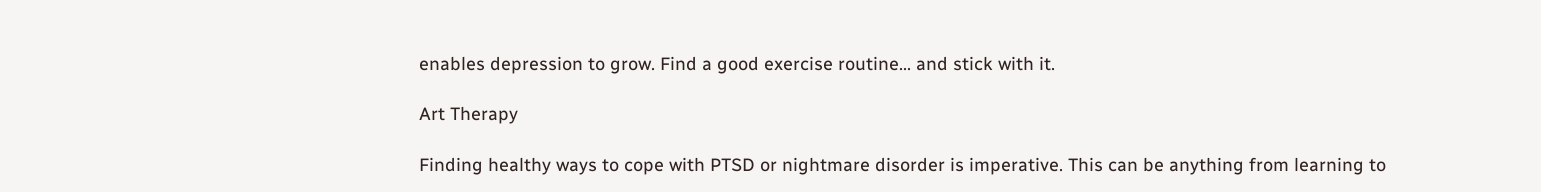enables depression to grow. Find a good exercise routine... and stick with it.

Art Therapy

Finding healthy ways to cope with PTSD or nightmare disorder is imperative. This can be anything from learning to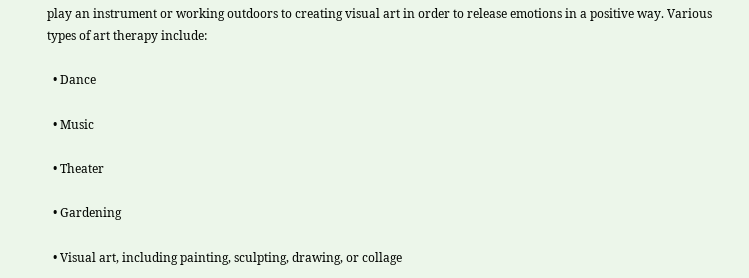play an instrument or working outdoors to creating visual art in order to release emotions in a positive way. Various types of art therapy include:

  • Dance

  • Music

  • Theater

  • Gardening

  • Visual art, including painting, sculpting, drawing, or collage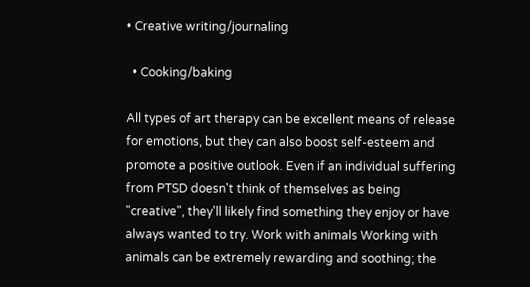• Creative writing/journaling

  • Cooking/baking

All types of art therapy can be excellent means of release for emotions, but they can also boost self-esteem and promote a positive outlook. Even if an individual suffering from PTSD doesn't think of themselves as being "creative", they'll likely find something they enjoy or have always wanted to try. Work with animals Working with animals can be extremely rewarding and soothing; the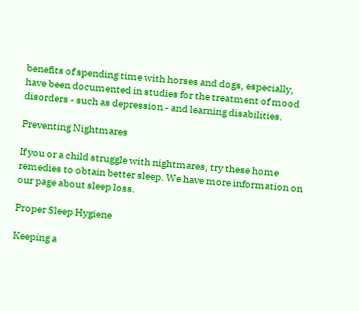benefits of spending time with horses and dogs, especially, have been documented in studies for the treatment of mood disorders - such as depression - and learning disabilities.

Preventing Nightmares

If you or a child struggle with nightmares, try these home remedies to obtain better sleep. We have more information on our page about sleep loss.

Proper Sleep Hygiene

Keeping a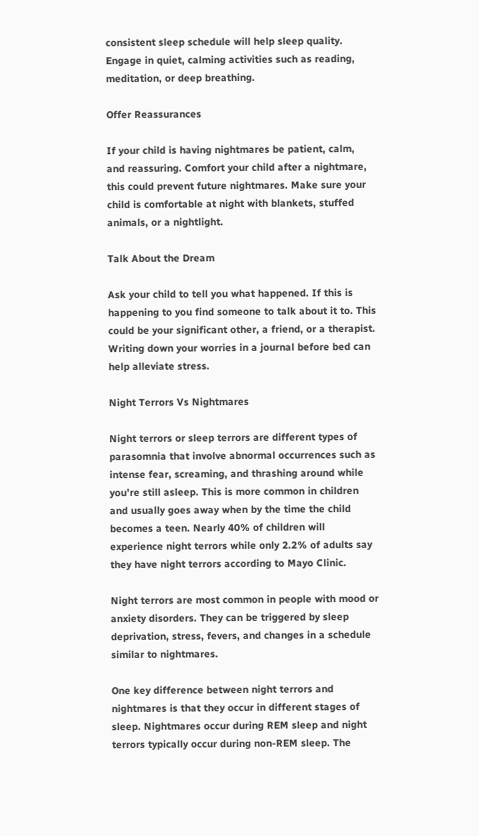consistent sleep schedule will help sleep quality. Engage in quiet, calming activities such as reading, meditation, or deep breathing.

Offer Reassurances

If your child is having nightmares be patient, calm, and reassuring. Comfort your child after a nightmare, this could prevent future nightmares. Make sure your child is comfortable at night with blankets, stuffed animals, or a nightlight.

Talk About the Dream

Ask your child to tell you what happened. If this is happening to you find someone to talk about it to. This could be your significant other, a friend, or a therapist. Writing down your worries in a journal before bed can help alleviate stress.

Night Terrors Vs Nightmares

Night terrors or sleep terrors are different types of parasomnia that involve abnormal occurrences such as intense fear, screaming, and thrashing around while you’re still asleep. This is more common in children and usually goes away when by the time the child becomes a teen. Nearly 40% of children will experience night terrors while only 2.2% of adults say they have night terrors according to Mayo Clinic.

Night terrors are most common in people with mood or anxiety disorders. They can be triggered by sleep deprivation, stress, fevers, and changes in a schedule similar to nightmares.

One key difference between night terrors and nightmares is that they occur in different stages of sleep. Nightmares occur during REM sleep and night terrors typically occur during non-REM sleep. The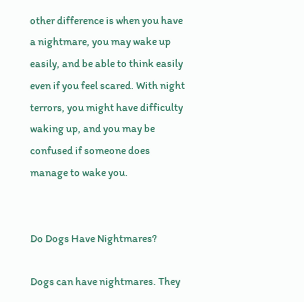other difference is when you have a nightmare, you may wake up easily, and be able to think easily even if you feel scared. With night terrors, you might have difficulty waking up, and you may be confused if someone does manage to wake you.


Do Dogs Have Nightmares?

Dogs can have nightmares. They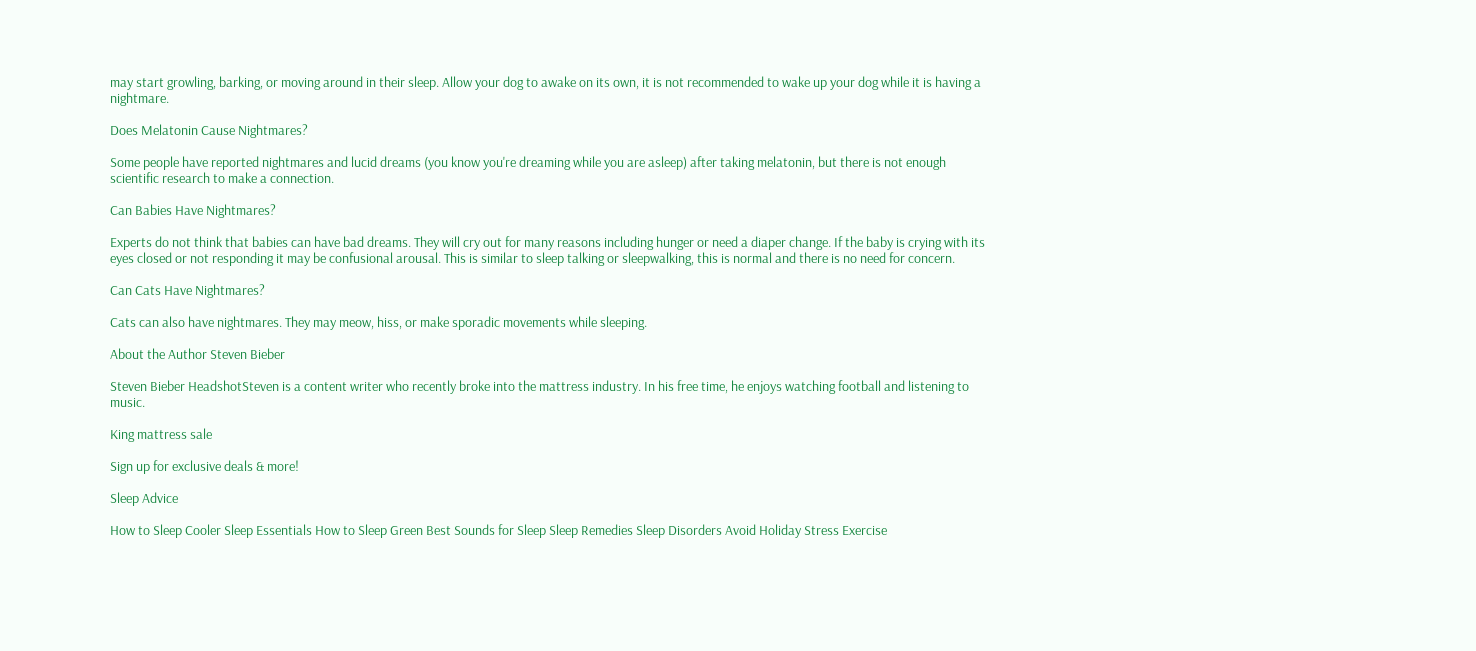may start growling, barking, or moving around in their sleep. Allow your dog to awake on its own, it is not recommended to wake up your dog while it is having a nightmare.

Does Melatonin Cause Nightmares?

Some people have reported nightmares and lucid dreams (you know you're dreaming while you are asleep) after taking melatonin, but there is not enough scientific research to make a connection.

Can Babies Have Nightmares?

Experts do not think that babies can have bad dreams. They will cry out for many reasons including hunger or need a diaper change. If the baby is crying with its eyes closed or not responding it may be confusional arousal. This is similar to sleep talking or sleepwalking, this is normal and there is no need for concern.

Can Cats Have Nightmares?

Cats can also have nightmares. They may meow, hiss, or make sporadic movements while sleeping.

About the Author Steven Bieber

Steven Bieber HeadshotSteven is a content writer who recently broke into the mattress industry. In his free time, he enjoys watching football and listening to music.

King mattress sale

Sign up for exclusive deals & more!

Sleep Advice

How to Sleep Cooler Sleep Essentials How to Sleep Green Best Sounds for Sleep Sleep Remedies Sleep Disorders Avoid Holiday Stress Exercise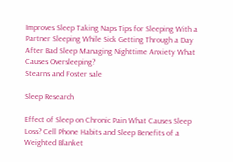Improves Sleep Taking Naps Tips for Sleeping With a Partner Sleeping While Sick Getting Through a Day After Bad Sleep Managing Nighttime Anxiety What Causes Oversleeping?
Stearns and Foster sale

Sleep Research

Effect of Sleep on Chronic Pain What Causes Sleep Loss? Cell Phone Habits and Sleep Benefits of a Weighted Blanket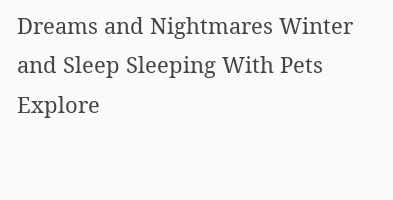Dreams and Nightmares Winter and Sleep Sleeping With Pets Explore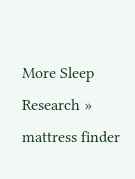More Sleep Research »
mattress finder